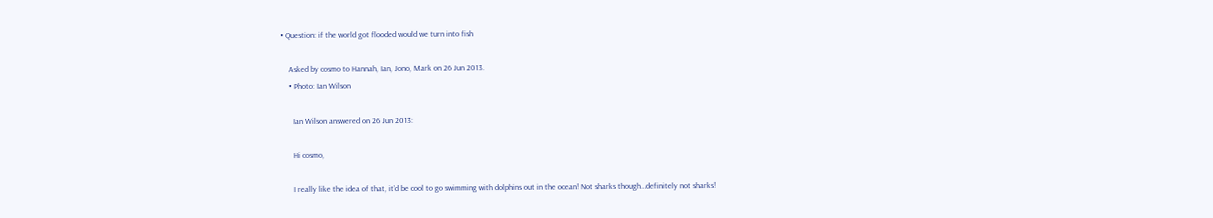• Question: if the world got flooded would we turn into fish

    Asked by cosmo to Hannah, Ian, Jono, Mark on 26 Jun 2013.
    • Photo: Ian Wilson

      Ian Wilson answered on 26 Jun 2013:

      Hi cosmo,

      I really like the idea of that, it’d be cool to go swimming with dolphins out in the ocean! Not sharks though…definitely not sharks!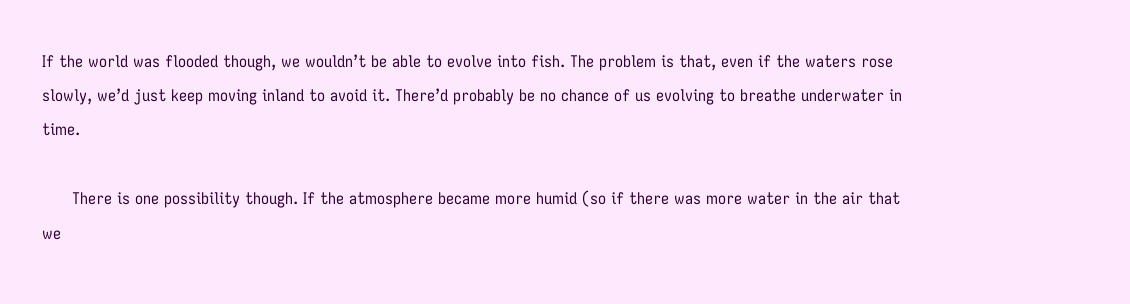If the world was flooded though, we wouldn’t be able to evolve into fish. The problem is that, even if the waters rose slowly, we’d just keep moving inland to avoid it. There’d probably be no chance of us evolving to breathe underwater in time.

      There is one possibility though. If the atmosphere became more humid (so if there was more water in the air that we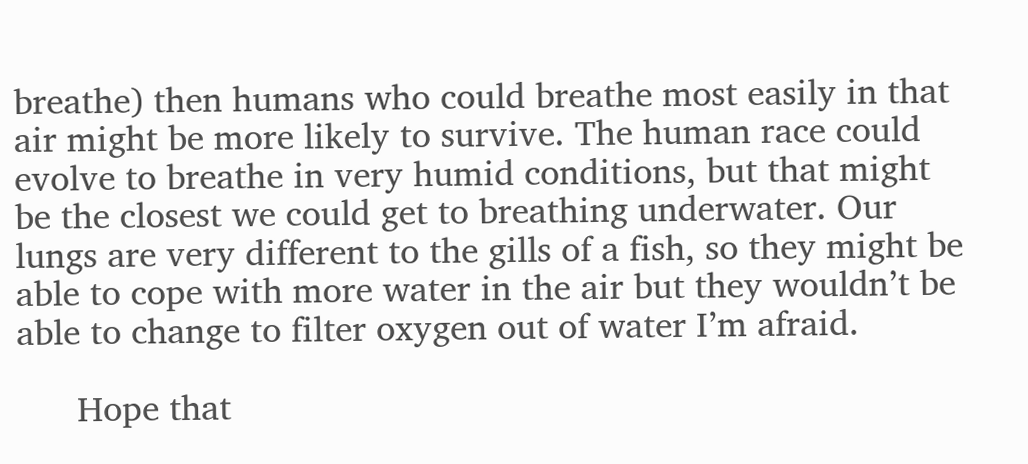breathe) then humans who could breathe most easily in that air might be more likely to survive. The human race could evolve to breathe in very humid conditions, but that might be the closest we could get to breathing underwater. Our lungs are very different to the gills of a fish, so they might be able to cope with more water in the air but they wouldn’t be able to change to filter oxygen out of water I’m afraid.

      Hope that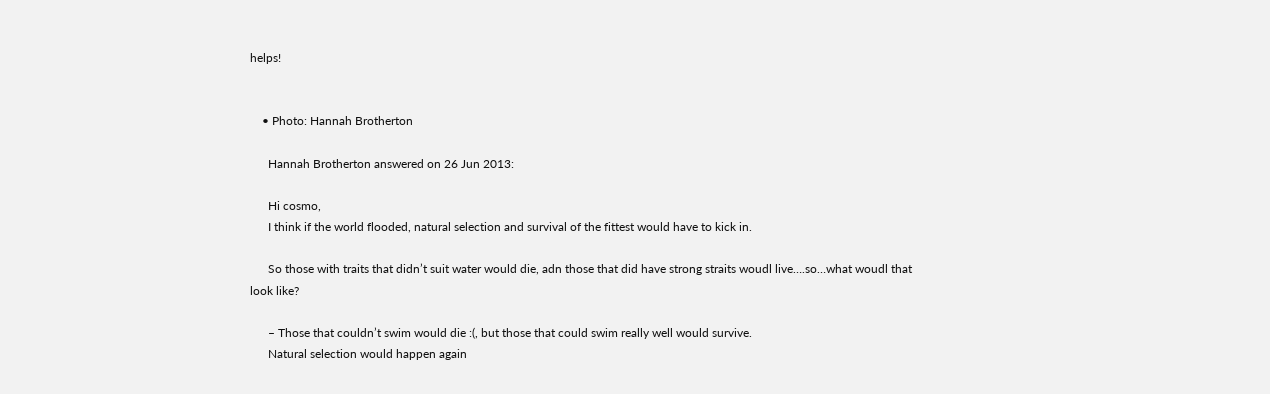helps!


    • Photo: Hannah Brotherton

      Hannah Brotherton answered on 26 Jun 2013:

      Hi cosmo,
      I think if the world flooded, natural selection and survival of the fittest would have to kick in.

      So those with traits that didn’t suit water would die, adn those that did have strong straits woudl live….so…what woudl that look like?

      – Those that couldn’t swim would die :(, but those that could swim really well would survive.
      Natural selection would happen again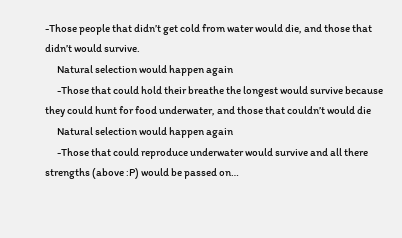-Those people that didn’t get cold from water would die, and those that didn’t would survive.
      Natural selection would happen again
      -Those that could hold their breathe the longest would survive because they could hunt for food underwater, and those that couldn’t would die
      Natural selection would happen again
      -Those that could reproduce underwater would survive and all there strengths (above :P) would be passed on…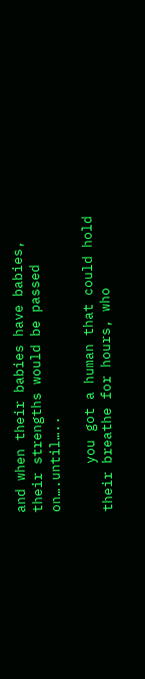and when their babies have babies, their strengths would be passed on….until…..

      you got a human that could hold their breathe for hours, who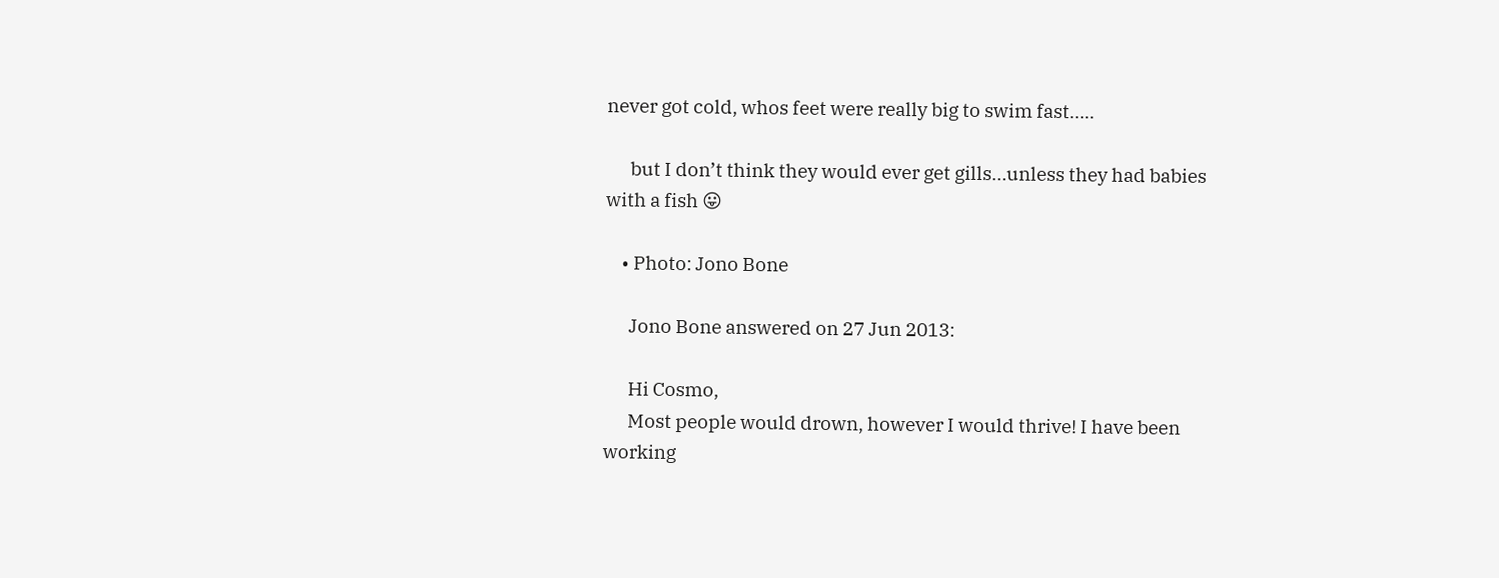never got cold, whos feet were really big to swim fast…..

      but I don’t think they would ever get gills…unless they had babies with a fish 😛

    • Photo: Jono Bone

      Jono Bone answered on 27 Jun 2013:

      Hi Cosmo,
      Most people would drown, however I would thrive! I have been working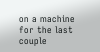on a machine for the last couple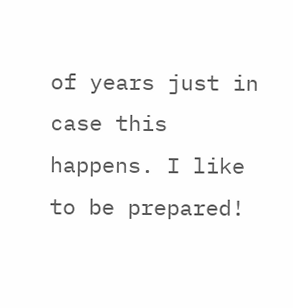of years just in case this happens. I like to be prepared!